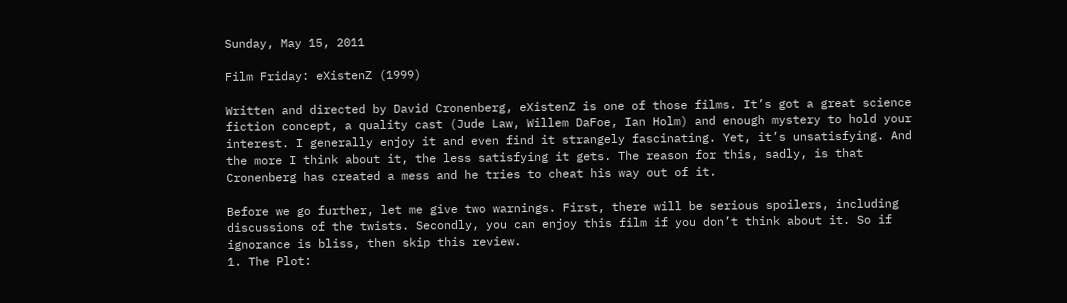Sunday, May 15, 2011

Film Friday: eXistenZ (1999)

Written and directed by David Cronenberg, eXistenZ is one of those films. It’s got a great science fiction concept, a quality cast (Jude Law, Willem DaFoe, Ian Holm) and enough mystery to hold your interest. I generally enjoy it and even find it strangely fascinating. Yet, it’s unsatisfying. And the more I think about it, the less satisfying it gets. The reason for this, sadly, is that Cronenberg has created a mess and he tries to cheat his way out of it.

Before we go further, let me give two warnings. First, there will be serious spoilers, including discussions of the twists. Secondly, you can enjoy this film if you don’t think about it. So if ignorance is bliss, then skip this review.
1. The Plot: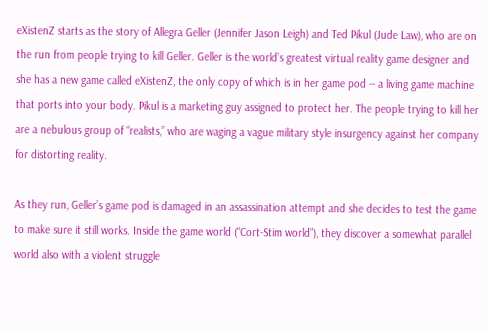eXistenZ starts as the story of Allegra Geller (Jennifer Jason Leigh) and Ted Pikul (Jude Law), who are on the run from people trying to kill Geller. Geller is the world’s greatest virtual reality game designer and she has a new game called eXistenZ, the only copy of which is in her game pod -- a living game machine that ports into your body. Pikul is a marketing guy assigned to protect her. The people trying to kill her are a nebulous group of “realists,” who are waging a vague military style insurgency against her company for distorting reality.

As they run, Geller’s game pod is damaged in an assassination attempt and she decides to test the game to make sure it still works. Inside the game world (“Cort-Stim world”), they discover a somewhat parallel world also with a violent struggle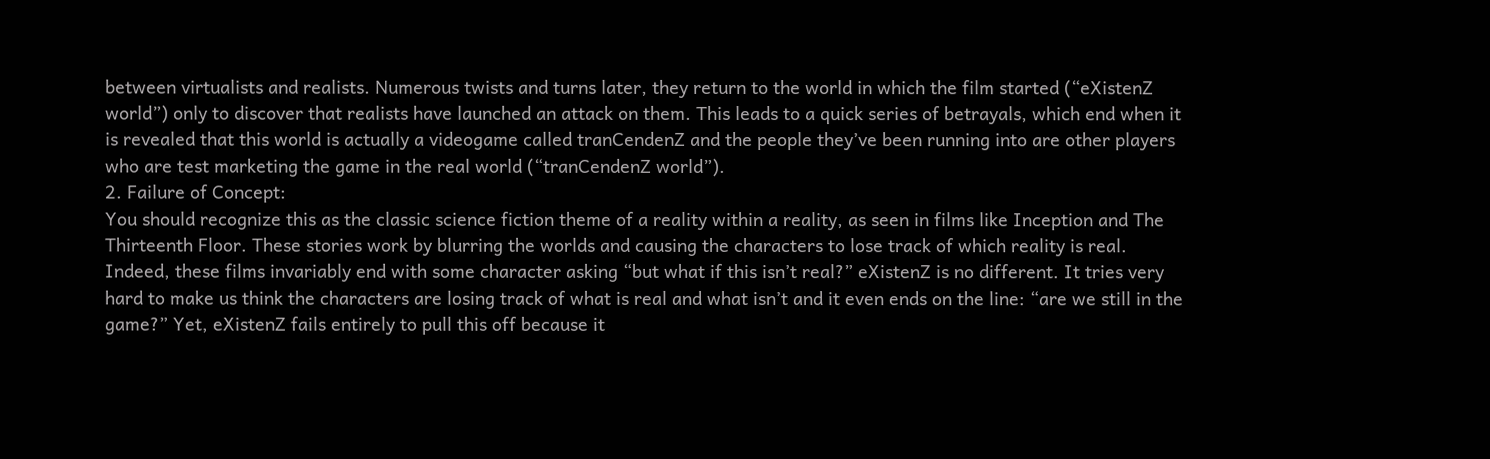between virtualists and realists. Numerous twists and turns later, they return to the world in which the film started (“eXistenZ world”) only to discover that realists have launched an attack on them. This leads to a quick series of betrayals, which end when it is revealed that this world is actually a videogame called tranCendenZ and the people they’ve been running into are other players who are test marketing the game in the real world (“tranCendenZ world”).
2. Failure of Concept:
You should recognize this as the classic science fiction theme of a reality within a reality, as seen in films like Inception and The Thirteenth Floor. These stories work by blurring the worlds and causing the characters to lose track of which reality is real. Indeed, these films invariably end with some character asking “but what if this isn’t real?” eXistenZ is no different. It tries very hard to make us think the characters are losing track of what is real and what isn’t and it even ends on the line: “are we still in the game?” Yet, eXistenZ fails entirely to pull this off because it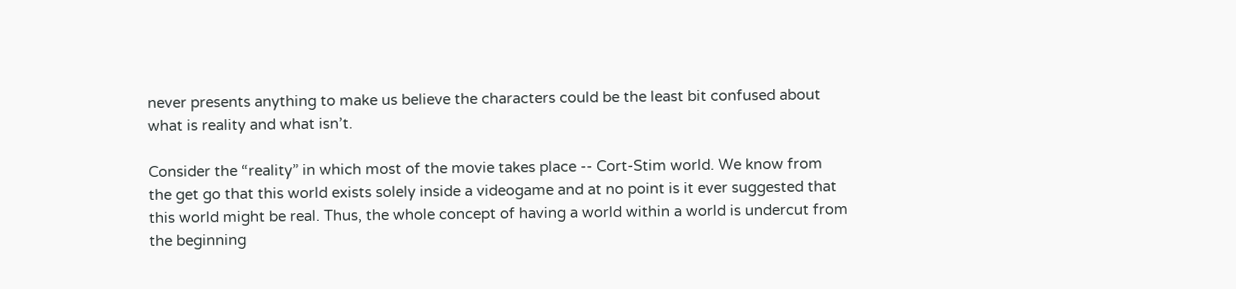never presents anything to make us believe the characters could be the least bit confused about what is reality and what isn’t.

Consider the “reality” in which most of the movie takes place -- Cort-Stim world. We know from the get go that this world exists solely inside a videogame and at no point is it ever suggested that this world might be real. Thus, the whole concept of having a world within a world is undercut from the beginning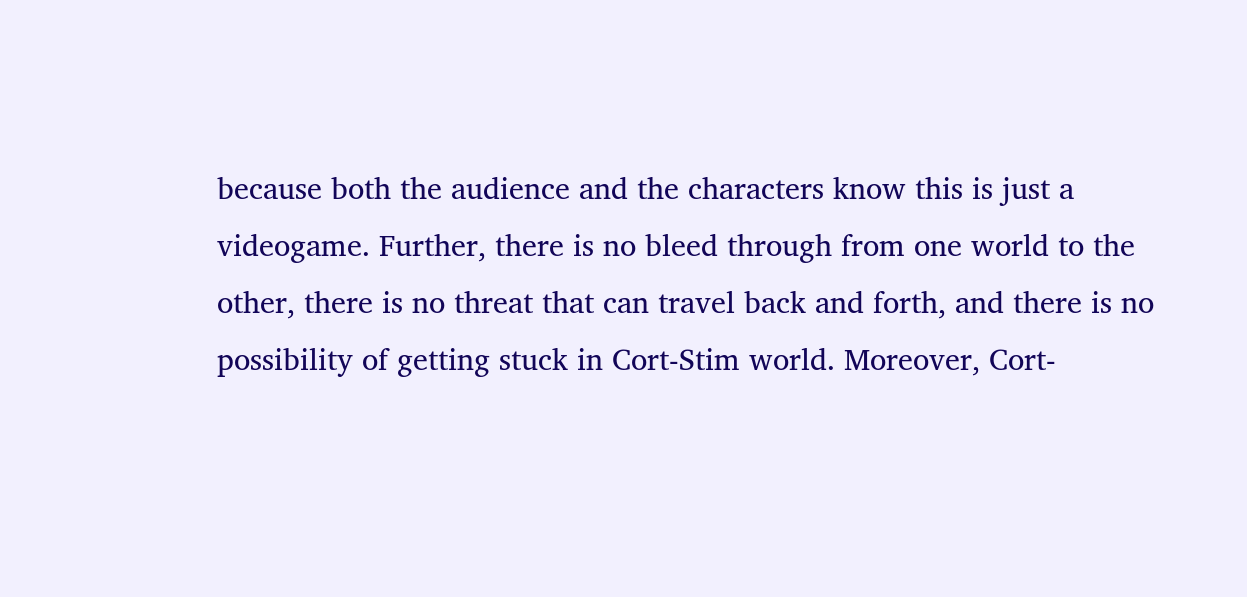because both the audience and the characters know this is just a videogame. Further, there is no bleed through from one world to the other, there is no threat that can travel back and forth, and there is no possibility of getting stuck in Cort-Stim world. Moreover, Cort-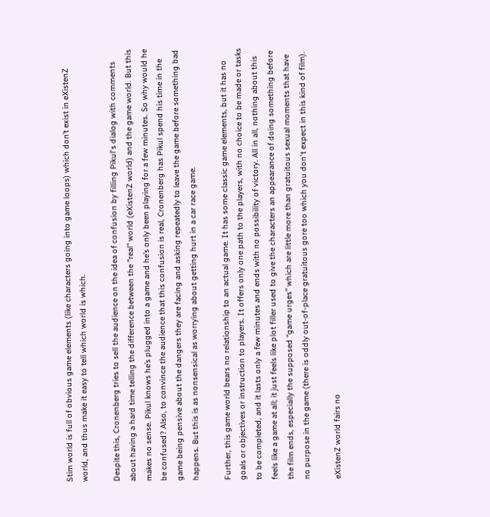Stim world is full of obvious game elements (like characters going into game loops) which don’t exist in eXistenZ world, and thus make it easy to tell which world is which.

Despite this, Cronenberg tries to sell the audience on the idea of confusion by filling Pikul's dialog with comments about having a hard time telling the difference between the "real" world (eXistenZ world) and the game world. But this makes no sense. Pikul knows he’s plugged into a game and he’s only been playing for a few minutes. So why would he be confused? Also, to convince the audience that this confusion is real, Cronenberg has Pikul spend his time in the game being pensive about the dangers they are facing and asking repeatedly to leave the game before something bad happens. But this is as nonsensical as worrying about getting hurt in a car race game.

Further, this game world bears no relationship to an actual game. It has some classic game elements, but it has no goals or objectives or instruction to players. It offers only one path to the players, with no choice to be made or tasks to be completed, and it lasts only a few minutes and ends with no possibility of victory. All in all, nothing about this feels like a game at all; it just feels like plot filler used to give the characters an appearance of doing something before the film ends, especially the supposed “game urges” which are little more than gratuitous sexual moments that have no purpose in the game (there is oddly out-of-place gratuitous gore too which you don't expect in this kind of film).

eXistenZ world fairs no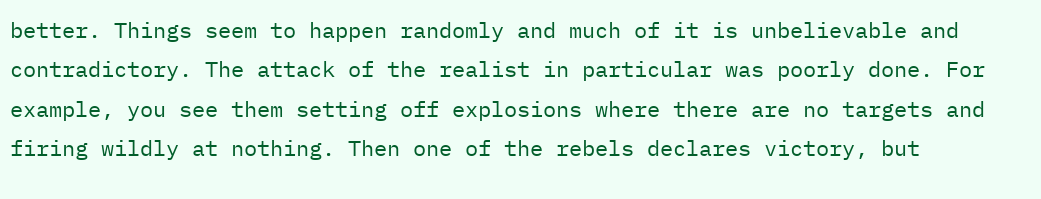better. Things seem to happen randomly and much of it is unbelievable and contradictory. The attack of the realist in particular was poorly done. For example, you see them setting off explosions where there are no targets and firing wildly at nothing. Then one of the rebels declares victory, but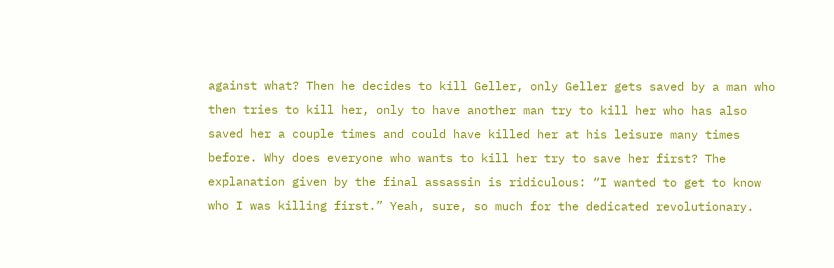against what? Then he decides to kill Geller, only Geller gets saved by a man who then tries to kill her, only to have another man try to kill her who has also saved her a couple times and could have killed her at his leisure many times before. Why does everyone who wants to kill her try to save her first? The explanation given by the final assassin is ridiculous: “I wanted to get to know who I was killing first.” Yeah, sure, so much for the dedicated revolutionary.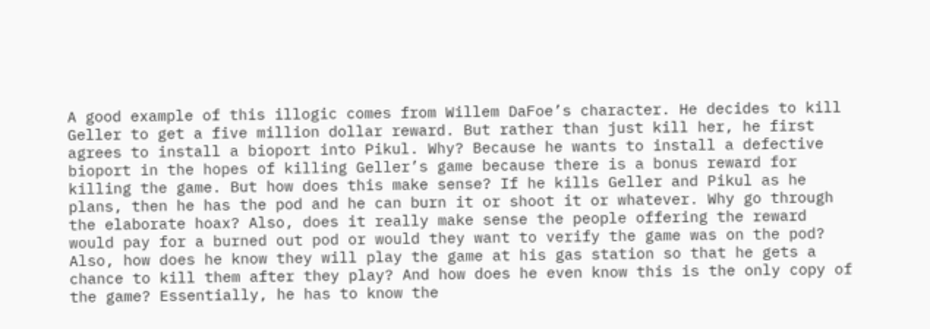A good example of this illogic comes from Willem DaFoe’s character. He decides to kill Geller to get a five million dollar reward. But rather than just kill her, he first agrees to install a bioport into Pikul. Why? Because he wants to install a defective bioport in the hopes of killing Geller’s game because there is a bonus reward for killing the game. But how does this make sense? If he kills Geller and Pikul as he plans, then he has the pod and he can burn it or shoot it or whatever. Why go through the elaborate hoax? Also, does it really make sense the people offering the reward would pay for a burned out pod or would they want to verify the game was on the pod? Also, how does he know they will play the game at his gas station so that he gets a chance to kill them after they play? And how does he even know this is the only copy of the game? Essentially, he has to know the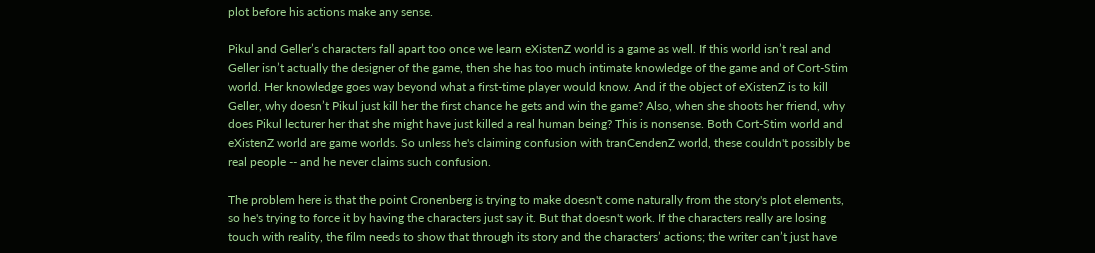plot before his actions make any sense.

Pikul and Geller’s characters fall apart too once we learn eXistenZ world is a game as well. If this world isn’t real and Geller isn’t actually the designer of the game, then she has too much intimate knowledge of the game and of Cort-Stim world. Her knowledge goes way beyond what a first-time player would know. And if the object of eXistenZ is to kill Geller, why doesn’t Pikul just kill her the first chance he gets and win the game? Also, when she shoots her friend, why does Pikul lecturer her that she might have just killed a real human being? This is nonsense. Both Cort-Stim world and eXistenZ world are game worlds. So unless he's claiming confusion with tranCendenZ world, these couldn't possibly be real people -- and he never claims such confusion.

The problem here is that the point Cronenberg is trying to make doesn't come naturally from the story's plot elements, so he's trying to force it by having the characters just say it. But that doesn't work. If the characters really are losing touch with reality, the film needs to show that through its story and the characters’ actions; the writer can’t just have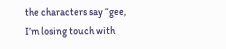the characters say “gee, I’m losing touch with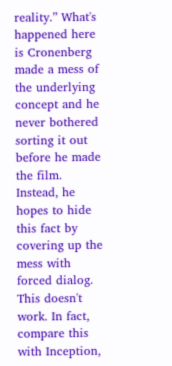reality.” What's happened here is Cronenberg made a mess of the underlying concept and he never bothered sorting it out before he made the film. Instead, he hopes to hide this fact by covering up the mess with forced dialog. This doesn't work. In fact, compare this with Inception,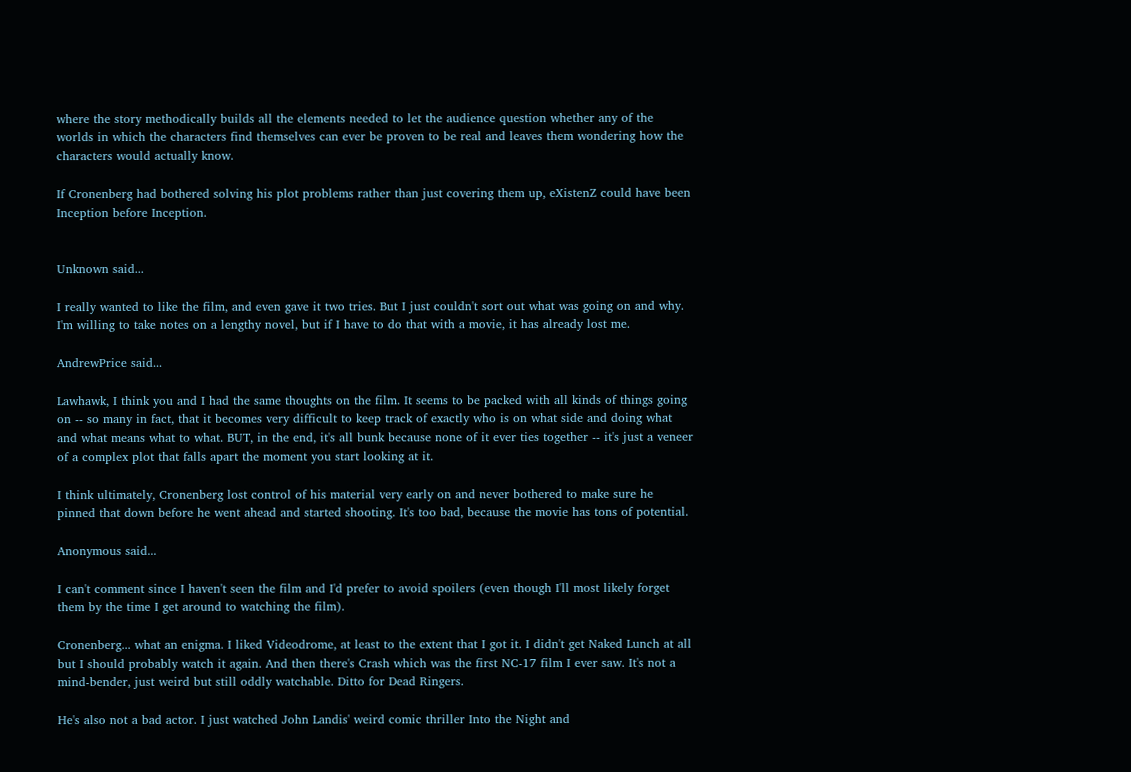where the story methodically builds all the elements needed to let the audience question whether any of the worlds in which the characters find themselves can ever be proven to be real and leaves them wondering how the characters would actually know.

If Cronenberg had bothered solving his plot problems rather than just covering them up, eXistenZ could have been Inception before Inception.


Unknown said...

I really wanted to like the film, and even gave it two tries. But I just couldn't sort out what was going on and why. I'm willing to take notes on a lengthy novel, but if I have to do that with a movie, it has already lost me.

AndrewPrice said...

Lawhawk, I think you and I had the same thoughts on the film. It seems to be packed with all kinds of things going on -- so many in fact, that it becomes very difficult to keep track of exactly who is on what side and doing what and what means what to what. BUT, in the end, it's all bunk because none of it ever ties together -- it's just a veneer of a complex plot that falls apart the moment you start looking at it.

I think ultimately, Cronenberg lost control of his material very early on and never bothered to make sure he pinned that down before he went ahead and started shooting. It's too bad, because the movie has tons of potential.

Anonymous said...

I can't comment since I haven't seen the film and I'd prefer to avoid spoilers (even though I'll most likely forget them by the time I get around to watching the film).

Cronenberg... what an enigma. I liked Videodrome, at least to the extent that I got it. I didn't get Naked Lunch at all but I should probably watch it again. And then there's Crash which was the first NC-17 film I ever saw. It's not a mind-bender, just weird but still oddly watchable. Ditto for Dead Ringers.

He's also not a bad actor. I just watched John Landis' weird comic thriller Into the Night and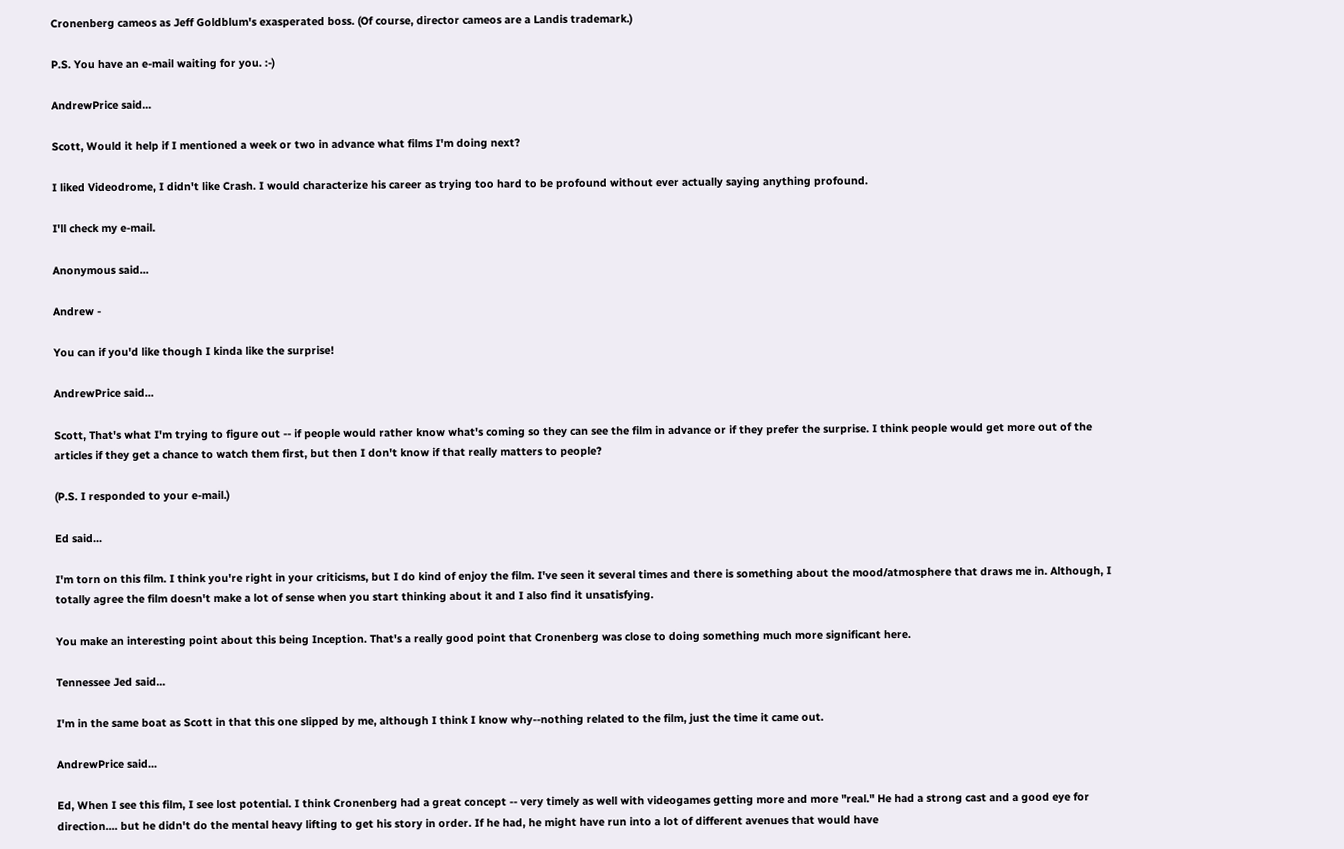Cronenberg cameos as Jeff Goldblum's exasperated boss. (Of course, director cameos are a Landis trademark.)

P.S. You have an e-mail waiting for you. :-)

AndrewPrice said...

Scott, Would it help if I mentioned a week or two in advance what films I'm doing next?

I liked Videodrome, I didn't like Crash. I would characterize his career as trying too hard to be profound without ever actually saying anything profound.

I'll check my e-mail.

Anonymous said...

Andrew -

You can if you'd like though I kinda like the surprise!

AndrewPrice said...

Scott, That's what I'm trying to figure out -- if people would rather know what's coming so they can see the film in advance or if they prefer the surprise. I think people would get more out of the articles if they get a chance to watch them first, but then I don't know if that really matters to people?

(P.S. I responded to your e-mail.)

Ed said...

I'm torn on this film. I think you're right in your criticisms, but I do kind of enjoy the film. I've seen it several times and there is something about the mood/atmosphere that draws me in. Although, I totally agree the film doesn't make a lot of sense when you start thinking about it and I also find it unsatisfying.

You make an interesting point about this being Inception. That's a really good point that Cronenberg was close to doing something much more significant here.

Tennessee Jed said...

I'm in the same boat as Scott in that this one slipped by me, although I think I know why--nothing related to the film, just the time it came out.

AndrewPrice said...

Ed, When I see this film, I see lost potential. I think Cronenberg had a great concept -- very timely as well with videogames getting more and more "real." He had a strong cast and a good eye for direction.... but he didn't do the mental heavy lifting to get his story in order. If he had, he might have run into a lot of different avenues that would have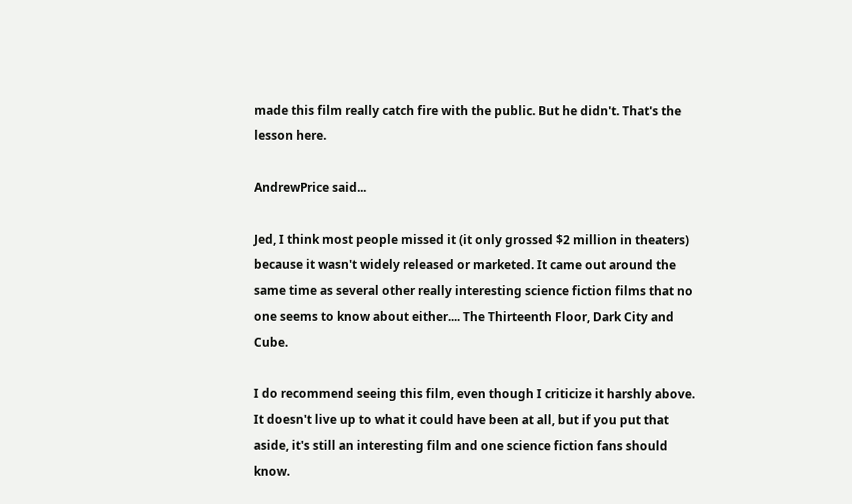made this film really catch fire with the public. But he didn't. That's the lesson here.

AndrewPrice said...

Jed, I think most people missed it (it only grossed $2 million in theaters) because it wasn't widely released or marketed. It came out around the same time as several other really interesting science fiction films that no one seems to know about either.... The Thirteenth Floor, Dark City and Cube.

I do recommend seeing this film, even though I criticize it harshly above. It doesn't live up to what it could have been at all, but if you put that aside, it's still an interesting film and one science fiction fans should know.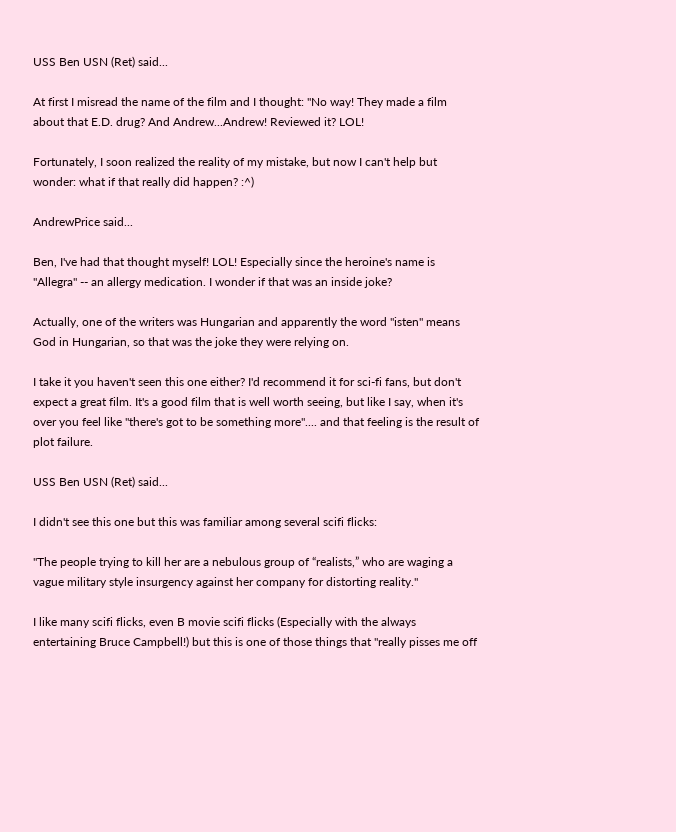USS Ben USN (Ret) said...

At first I misread the name of the film and I thought: "No way! They made a film about that E.D. drug? And Andrew...Andrew! Reviewed it? LOL!

Fortunately, I soon realized the reality of my mistake, but now I can't help but wonder: what if that really did happen? :^)

AndrewPrice said...

Ben, I've had that thought myself! LOL! Especially since the heroine's name is "Allegra" -- an allergy medication. I wonder if that was an inside joke?

Actually, one of the writers was Hungarian and apparently the word "isten" means God in Hungarian, so that was the joke they were relying on.

I take it you haven't seen this one either? I'd recommend it for sci-fi fans, but don't expect a great film. It's a good film that is well worth seeing, but like I say, when it's over you feel like "there's got to be something more".... and that feeling is the result of plot failure.

USS Ben USN (Ret) said...

I didn't see this one but this was familiar among several scifi flicks:

"The people trying to kill her are a nebulous group of “realists,” who are waging a vague military style insurgency against her company for distorting reality."

I like many scifi flicks, even B movie scifi flicks (Especially with the always entertaining Bruce Campbell!) but this is one of those things that "really pisses me off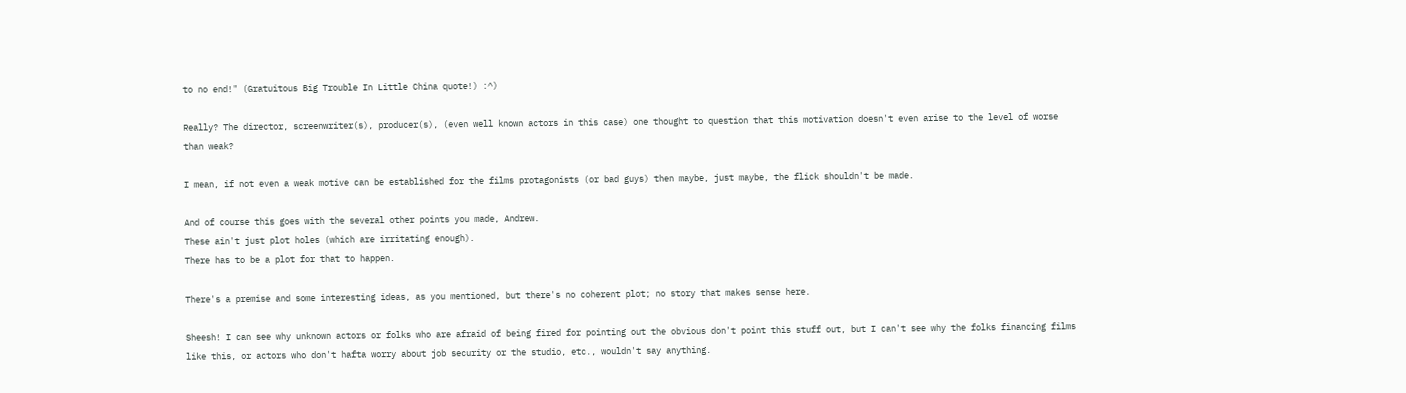to no end!" (Gratuitous Big Trouble In Little China quote!) :^)

Really? The director, screenwriter(s), producer(s), (even well known actors in this case) one thought to question that this motivation doesn't even arise to the level of worse than weak?

I mean, if not even a weak motive can be established for the films protagonists (or bad guys) then maybe, just maybe, the flick shouldn't be made.

And of course this goes with the several other points you made, Andrew.
These ain't just plot holes (which are irritating enough).
There has to be a plot for that to happen.

There's a premise and some interesting ideas, as you mentioned, but there's no coherent plot; no story that makes sense here.

Sheesh! I can see why unknown actors or folks who are afraid of being fired for pointing out the obvious don't point this stuff out, but I can't see why the folks financing films like this, or actors who don't hafta worry about job security or the studio, etc., wouldn't say anything.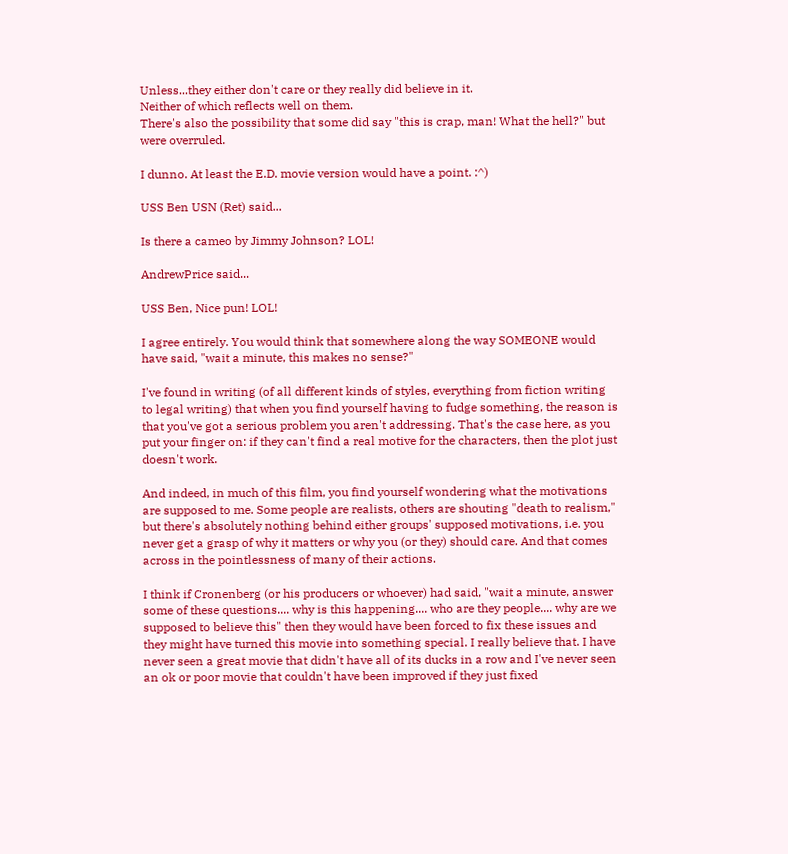Unless...they either don't care or they really did believe in it.
Neither of which reflects well on them.
There's also the possibility that some did say "this is crap, man! What the hell?" but were overruled.

I dunno. At least the E.D. movie version would have a point. :^)

USS Ben USN (Ret) said...

Is there a cameo by Jimmy Johnson? LOL!

AndrewPrice said...

USS Ben, Nice pun! LOL!

I agree entirely. You would think that somewhere along the way SOMEONE would have said, "wait a minute, this makes no sense?"

I've found in writing (of all different kinds of styles, everything from fiction writing to legal writing) that when you find yourself having to fudge something, the reason is that you've got a serious problem you aren't addressing. That's the case here, as you put your finger on: if they can't find a real motive for the characters, then the plot just doesn't work.

And indeed, in much of this film, you find yourself wondering what the motivations are supposed to me. Some people are realists, others are shouting "death to realism," but there's absolutely nothing behind either groups' supposed motivations, i.e. you never get a grasp of why it matters or why you (or they) should care. And that comes across in the pointlessness of many of their actions.

I think if Cronenberg (or his producers or whoever) had said, "wait a minute, answer some of these questions.... why is this happening.... who are they people.... why are we supposed to believe this" then they would have been forced to fix these issues and they might have turned this movie into something special. I really believe that. I have never seen a great movie that didn't have all of its ducks in a row and I've never seen an ok or poor movie that couldn't have been improved if they just fixed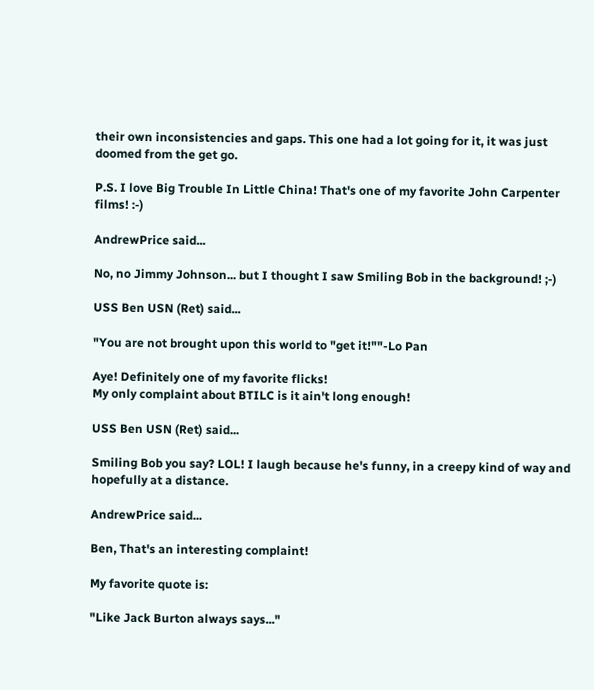their own inconsistencies and gaps. This one had a lot going for it, it was just doomed from the get go.

P.S. I love Big Trouble In Little China! That's one of my favorite John Carpenter films! :-)

AndrewPrice said...

No, no Jimmy Johnson... but I thought I saw Smiling Bob in the background! ;-)

USS Ben USN (Ret) said...

"You are not brought upon this world to "get it!""-Lo Pan

Aye! Definitely one of my favorite flicks!
My only complaint about BTILC is it ain't long enough!

USS Ben USN (Ret) said...

Smiling Bob you say? LOL! I laugh because he's funny, in a creepy kind of way and hopefully at a distance.

AndrewPrice said...

Ben, That's an interesting complaint!

My favorite quote is:

"Like Jack Burton always says..."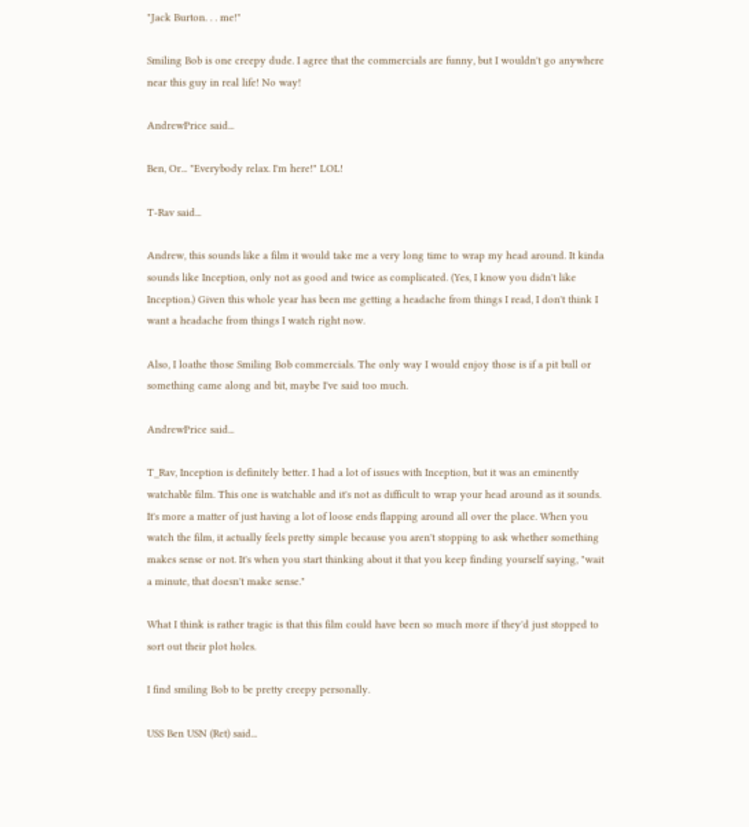"Jack Burton. . . me!"

Smiling Bob is one creepy dude. I agree that the commercials are funny, but I wouldn't go anywhere near this guy in real life! No way!

AndrewPrice said...

Ben, Or... "Everybody relax. I'm here!" LOL!

T-Rav said...

Andrew, this sounds like a film it would take me a very long time to wrap my head around. It kinda sounds like Inception, only not as good and twice as complicated. (Yes, I know you didn't like Inception.) Given this whole year has been me getting a headache from things I read, I don't think I want a headache from things I watch right now.

Also, I loathe those Smiling Bob commercials. The only way I would enjoy those is if a pit bull or something came along and bit, maybe I've said too much.

AndrewPrice said...

T_Rav, Inception is definitely better. I had a lot of issues with Inception, but it was an eminently watchable film. This one is watchable and it's not as difficult to wrap your head around as it sounds. It's more a matter of just having a lot of loose ends flapping around all over the place. When you watch the film, it actually feels pretty simple because you aren't stopping to ask whether something makes sense or not. It's when you start thinking about it that you keep finding yourself saying, "wait a minute, that doesn't make sense."

What I think is rather tragic is that this film could have been so much more if they'd just stopped to sort out their plot holes.

I find smiling Bob to be pretty creepy personally.

USS Ben USN (Ret) said...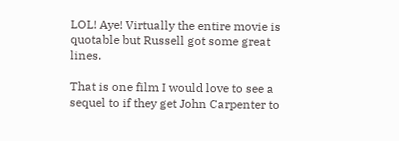LOL! Aye! Virtually the entire movie is quotable but Russell got some great lines.

That is one film I would love to see a sequel to if they get John Carpenter to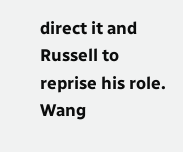direct it and Russell to reprise his role.
Wang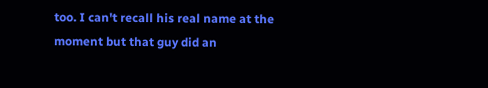too. I can't recall his real name at the moment but that guy did an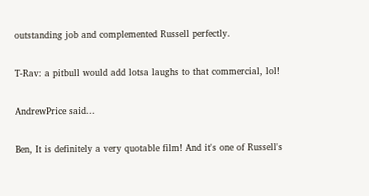outstanding job and complemented Russell perfectly.

T-Rav: a pitbull would add lotsa laughs to that commercial, lol!

AndrewPrice said...

Ben, It is definitely a very quotable film! And it's one of Russell's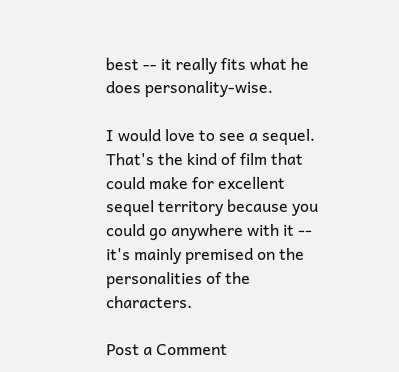best -- it really fits what he does personality-wise.

I would love to see a sequel. That's the kind of film that could make for excellent sequel territory because you could go anywhere with it -- it's mainly premised on the personalities of the characters.

Post a Comment